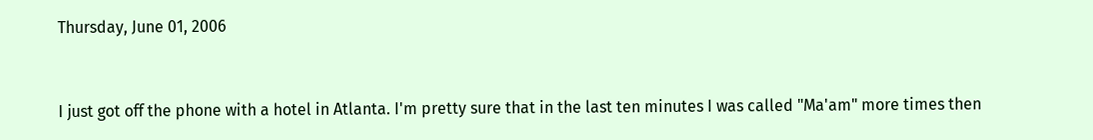Thursday, June 01, 2006


I just got off the phone with a hotel in Atlanta. I'm pretty sure that in the last ten minutes I was called "Ma'am" more times then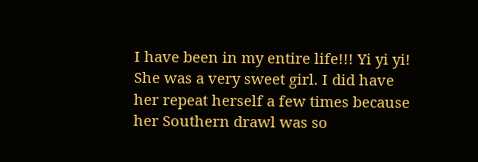I have been in my entire life!!! Yi yi yi! She was a very sweet girl. I did have her repeat herself a few times because her Southern drawl was so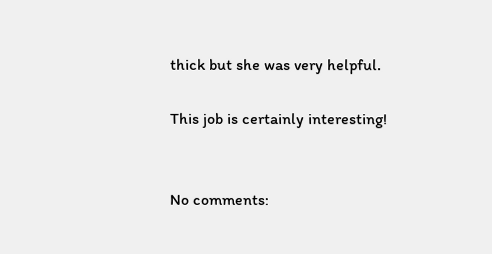thick but she was very helpful.

This job is certainly interesting!


No comments: